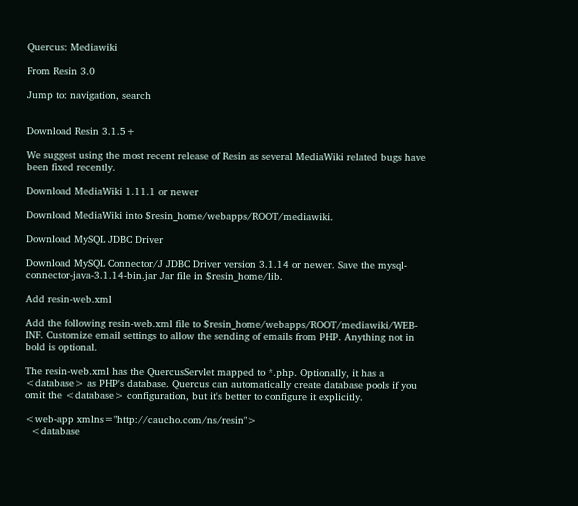Quercus: Mediawiki

From Resin 3.0

Jump to: navigation, search


Download Resin 3.1.5+

We suggest using the most recent release of Resin as several MediaWiki related bugs have been fixed recently.

Download MediaWiki 1.11.1 or newer

Download MediaWiki into $resin_home/webapps/ROOT/mediawiki.

Download MySQL JDBC Driver

Download MySQL Connector/J JDBC Driver version 3.1.14 or newer. Save the mysql-connector-java-3.1.14-bin.jar Jar file in $resin_home/lib.

Add resin-web.xml

Add the following resin-web.xml file to $resin_home/webapps/ROOT/mediawiki/WEB-INF. Customize email settings to allow the sending of emails from PHP. Anything not in bold is optional.

The resin-web.xml has the QuercusServlet mapped to *.php. Optionally, it has a <database> as PHP's database. Quercus can automatically create database pools if you omit the <database> configuration, but it's better to configure it explicitly.

<web-app xmlns="http://caucho.com/ns/resin">
  <database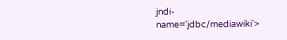jndi-name='jdbc/mediawiki'>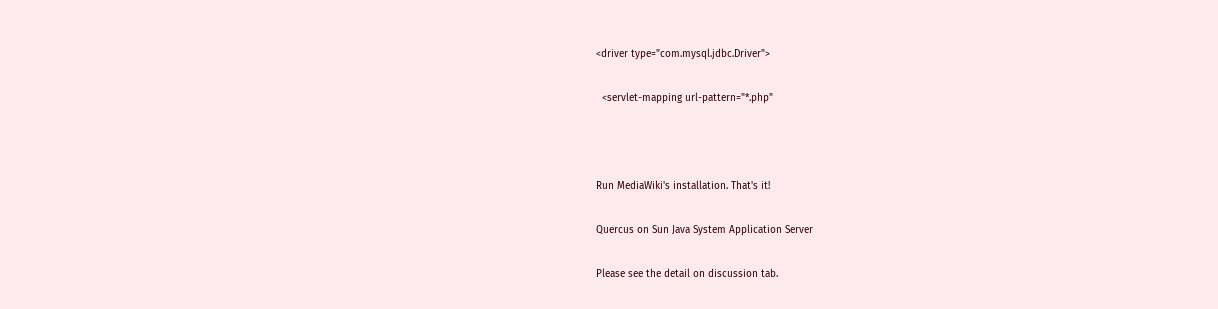<driver type="com.mysql.jdbc.Driver">

  <servlet-mapping url-pattern="*.php"



Run MediaWiki's installation. That's it!

Quercus on Sun Java System Application Server

Please see the detail on discussion tab.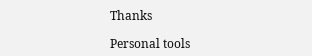Thanks

Personal tools